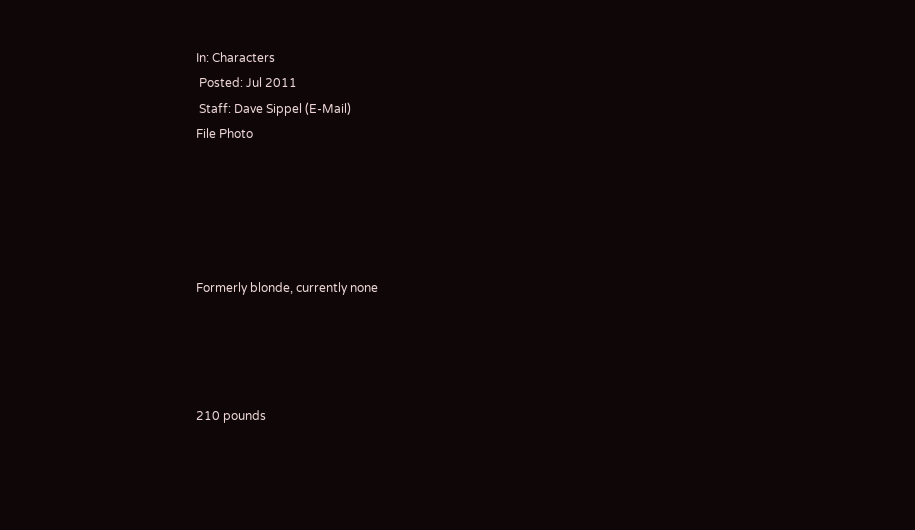In: Characters
 Posted: Jul 2011
 Staff: Dave Sippel (E-Mail)
File Photo





Formerly blonde, currently none




210 pounds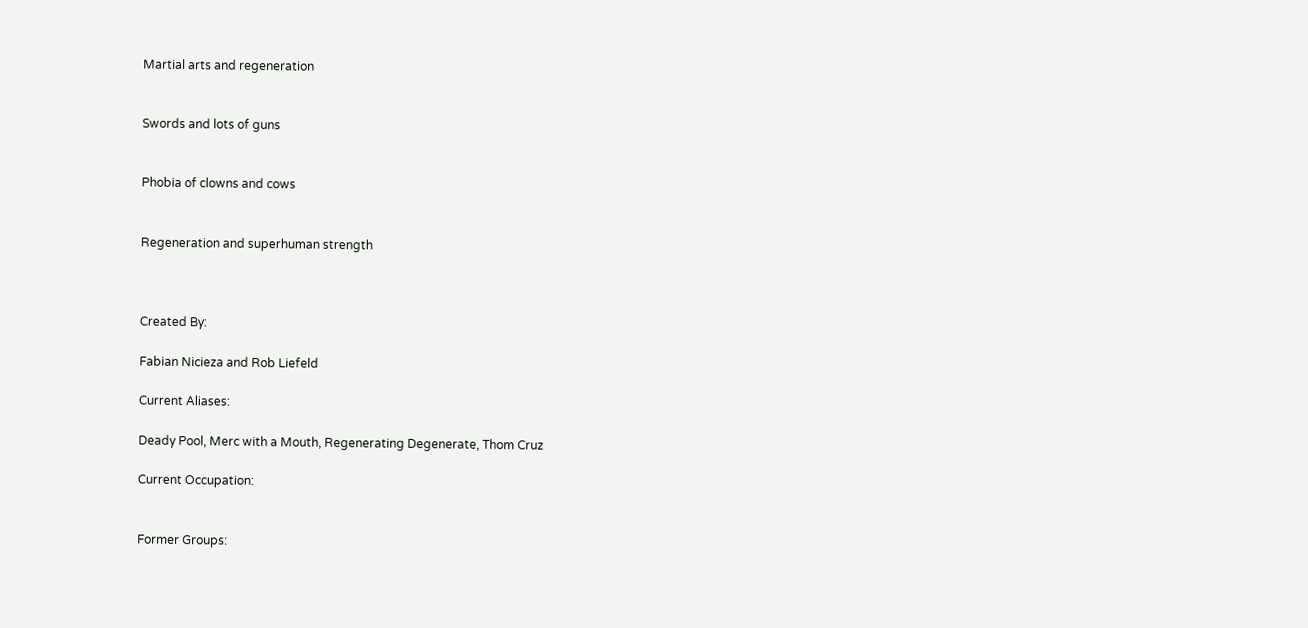Martial arts and regeneration


Swords and lots of guns


Phobia of clowns and cows


Regeneration and superhuman strength



Created By:

Fabian Nicieza and Rob Liefeld

Current Aliases:

Deady Pool, Merc with a Mouth, Regenerating Degenerate, Thom Cruz

Current Occupation:


Former Groups: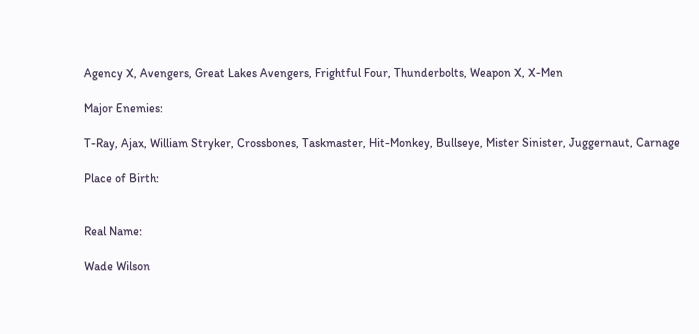Agency X, Avengers, Great Lakes Avengers, Frightful Four, Thunderbolts, Weapon X, X-Men

Major Enemies:

T-Ray, Ajax, William Stryker, Crossbones, Taskmaster, Hit-Monkey, Bullseye, Mister Sinister, Juggernaut, Carnage

Place of Birth:


Real Name:

Wade Wilson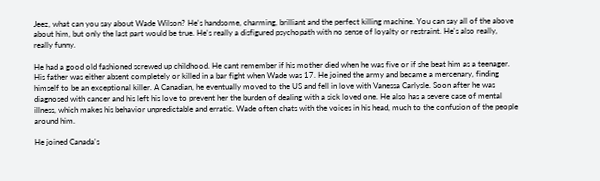Jeez, what can you say about Wade Wilson? He's handsome, charming, brilliant and the perfect killing machine. You can say all of the above about him, but only the last part would be true. He's really a disfigured psychopath with no sense of loyalty or restraint. He's also really, really funny.

He had a good old fashioned screwed up childhood. He cant remember if his mother died when he was five or if she beat him as a teenager. His father was either absent completely or killed in a bar fight when Wade was 17. He joined the army and became a mercenary, finding himself to be an exceptional killer. A Canadian, he eventually moved to the US and fell in love with Vanessa Carlysle. Soon after he was diagnosed with cancer and his left his love to prevent her the burden of dealing with a sick loved one. He also has a severe case of mental illness, which makes his behavior unpredictable and erratic. Wade often chats with the voices in his head, much to the confusion of the people around him.

He joined Canada's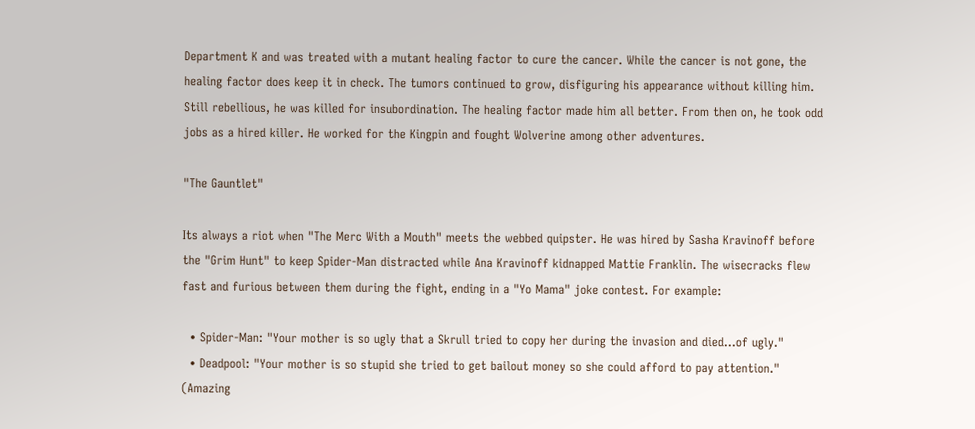Department K and was treated with a mutant healing factor to cure the cancer. While the cancer is not gone, the healing factor does keep it in check. The tumors continued to grow, disfiguring his appearance without killing him. Still rebellious, he was killed for insubordination. The healing factor made him all better. From then on, he took odd jobs as a hired killer. He worked for the Kingpin and fought Wolverine among other adventures.

"The Gauntlet"

Its always a riot when "The Merc With a Mouth" meets the webbed quipster. He was hired by Sasha Kravinoff before the "Grim Hunt" to keep Spider-Man distracted while Ana Kravinoff kidnapped Mattie Franklin. The wisecracks flew fast and furious between them during the fight, ending in a "Yo Mama" joke contest. For example:

  • Spider-Man: "Your mother is so ugly that a Skrull tried to copy her during the invasion and died...of ugly."
  • Deadpool: "Your mother is so stupid she tried to get bailout money so she could afford to pay attention." (Amazing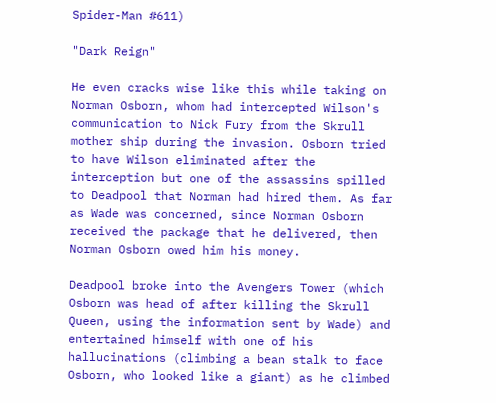Spider-Man #611)

"Dark Reign"

He even cracks wise like this while taking on Norman Osborn, whom had intercepted Wilson's communication to Nick Fury from the Skrull mother ship during the invasion. Osborn tried to have Wilson eliminated after the interception but one of the assassins spilled to Deadpool that Norman had hired them. As far as Wade was concerned, since Norman Osborn received the package that he delivered, then Norman Osborn owed him his money.

Deadpool broke into the Avengers Tower (which Osborn was head of after killing the Skrull Queen, using the information sent by Wade) and entertained himself with one of his hallucinations (climbing a bean stalk to face Osborn, who looked like a giant) as he climbed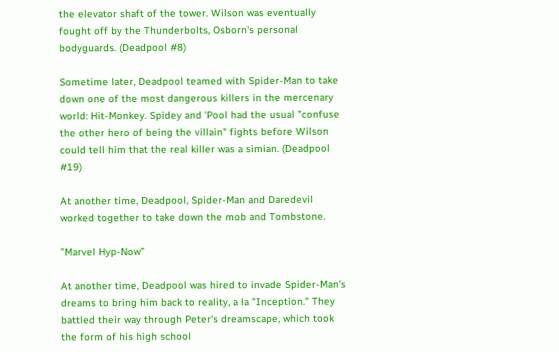the elevator shaft of the tower. Wilson was eventually fought off by the Thunderbolts, Osborn's personal bodyguards. (Deadpool #8)

Sometime later, Deadpool teamed with Spider-Man to take down one of the most dangerous killers in the mercenary world: Hit-Monkey. Spidey and 'Pool had the usual "confuse the other hero of being the villain" fights before Wilson could tell him that the real killer was a simian. (Deadpool #19)

At another time, Deadpool, Spider-Man and Daredevil worked together to take down the mob and Tombstone.

”Marvel Hyp-Now”

At another time, Deadpool was hired to invade Spider-Man's dreams to bring him back to reality, a la "Inception." They battled their way through Peter's dreamscape, which took the form of his high school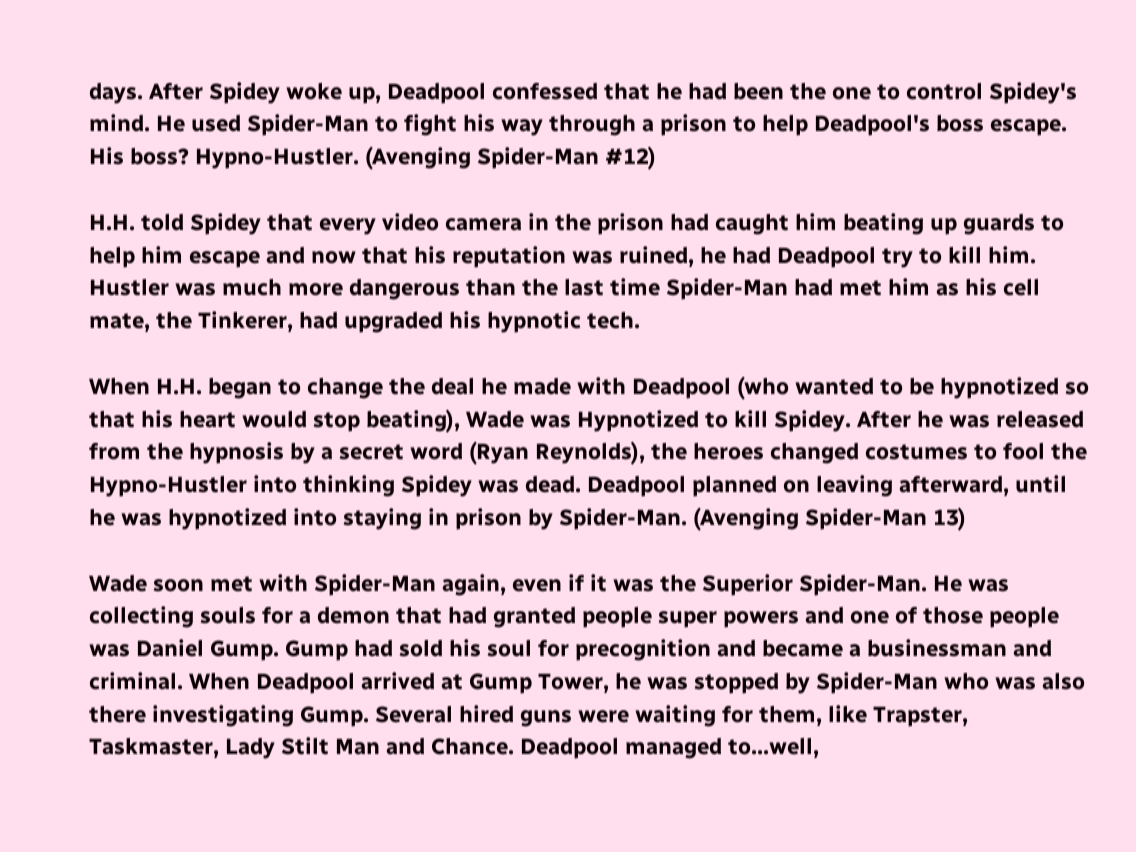days. After Spidey woke up, Deadpool confessed that he had been the one to control Spidey's mind. He used Spider-Man to fight his way through a prison to help Deadpool's boss escape. His boss? Hypno-Hustler. (Avenging Spider-Man #12)

H.H. told Spidey that every video camera in the prison had caught him beating up guards to help him escape and now that his reputation was ruined, he had Deadpool try to kill him. Hustler was much more dangerous than the last time Spider-Man had met him as his cell mate, the Tinkerer, had upgraded his hypnotic tech.

When H.H. began to change the deal he made with Deadpool (who wanted to be hypnotized so that his heart would stop beating), Wade was Hypnotized to kill Spidey. After he was released from the hypnosis by a secret word (Ryan Reynolds), the heroes changed costumes to fool the Hypno-Hustler into thinking Spidey was dead. Deadpool planned on leaving afterward, until he was hypnotized into staying in prison by Spider-Man. (Avenging Spider-Man 13)

Wade soon met with Spider-Man again, even if it was the Superior Spider-Man. He was collecting souls for a demon that had granted people super powers and one of those people was Daniel Gump. Gump had sold his soul for precognition and became a businessman and criminal. When Deadpool arrived at Gump Tower, he was stopped by Spider-Man who was also there investigating Gump. Several hired guns were waiting for them, like Trapster, Taskmaster, Lady Stilt Man and Chance. Deadpool managed to...well,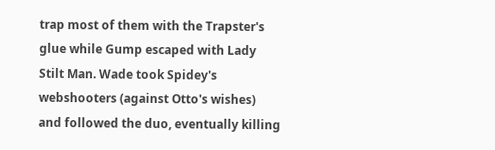trap most of them with the Trapster's glue while Gump escaped with Lady Stilt Man. Wade took Spidey's webshooters (against Otto's wishes) and followed the duo, eventually killing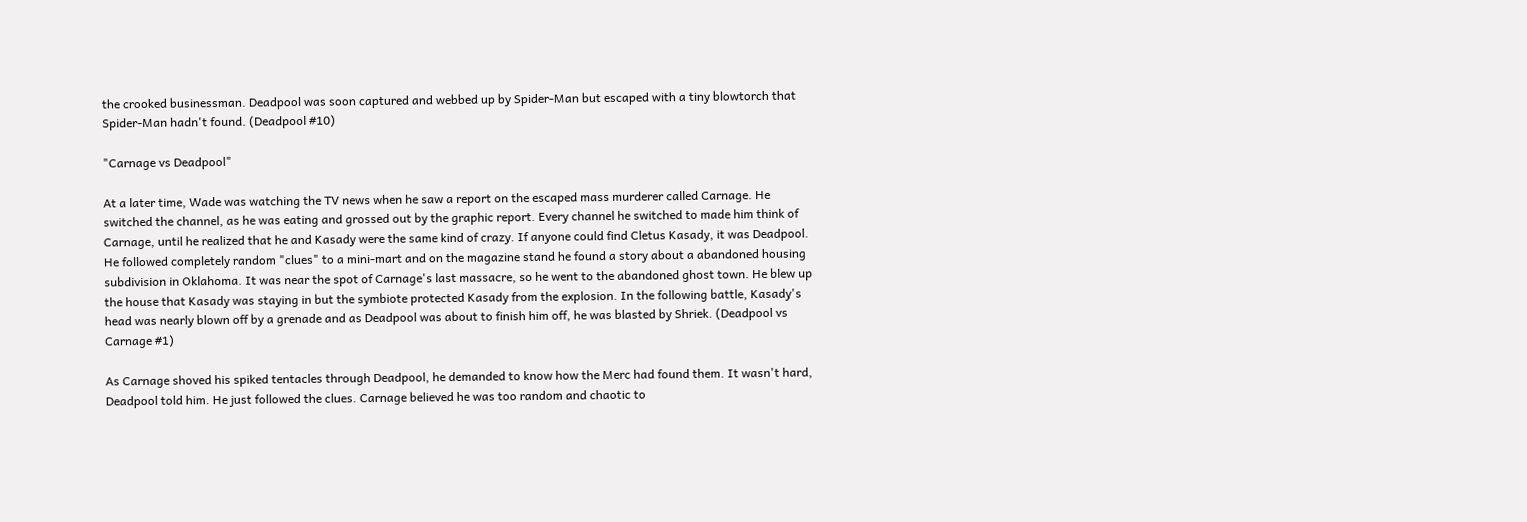the crooked businessman. Deadpool was soon captured and webbed up by Spider-Man but escaped with a tiny blowtorch that Spider-Man hadn't found. (Deadpool #10)

"Carnage vs Deadpool"

At a later time, Wade was watching the TV news when he saw a report on the escaped mass murderer called Carnage. He switched the channel, as he was eating and grossed out by the graphic report. Every channel he switched to made him think of Carnage, until he realized that he and Kasady were the same kind of crazy. If anyone could find Cletus Kasady, it was Deadpool. He followed completely random "clues" to a mini-mart and on the magazine stand he found a story about a abandoned housing subdivision in Oklahoma. It was near the spot of Carnage's last massacre, so he went to the abandoned ghost town. He blew up the house that Kasady was staying in but the symbiote protected Kasady from the explosion. In the following battle, Kasady's head was nearly blown off by a grenade and as Deadpool was about to finish him off, he was blasted by Shriek. (Deadpool vs Carnage #1)

As Carnage shoved his spiked tentacles through Deadpool, he demanded to know how the Merc had found them. It wasn't hard, Deadpool told him. He just followed the clues. Carnage believed he was too random and chaotic to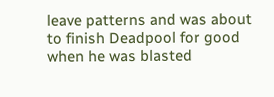leave patterns and was about to finish Deadpool for good when he was blasted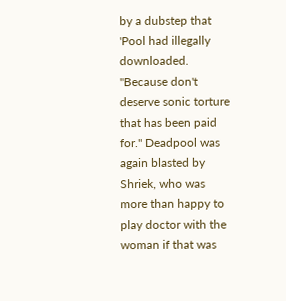by a dubstep that 'Pool had illegally downloaded. "Because don't deserve sonic torture that has been paid for." Deadpool was again blasted by Shriek, who was more than happy to play doctor with the woman if that was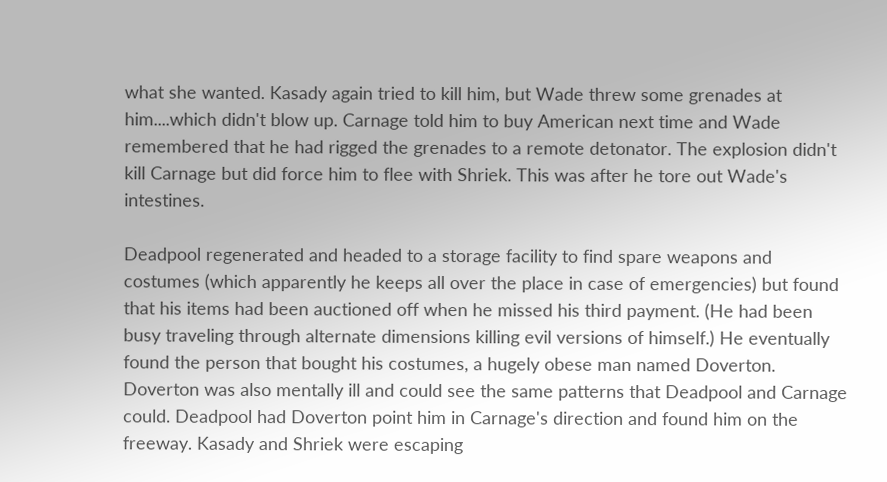what she wanted. Kasady again tried to kill him, but Wade threw some grenades at him....which didn't blow up. Carnage told him to buy American next time and Wade remembered that he had rigged the grenades to a remote detonator. The explosion didn't kill Carnage but did force him to flee with Shriek. This was after he tore out Wade's intestines.

Deadpool regenerated and headed to a storage facility to find spare weapons and costumes (which apparently he keeps all over the place in case of emergencies) but found that his items had been auctioned off when he missed his third payment. (He had been busy traveling through alternate dimensions killing evil versions of himself.) He eventually found the person that bought his costumes, a hugely obese man named Doverton. Doverton was also mentally ill and could see the same patterns that Deadpool and Carnage could. Deadpool had Doverton point him in Carnage's direction and found him on the freeway. Kasady and Shriek were escaping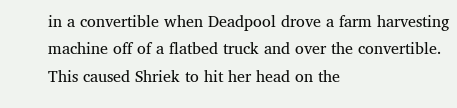in a convertible when Deadpool drove a farm harvesting machine off of a flatbed truck and over the convertible. This caused Shriek to hit her head on the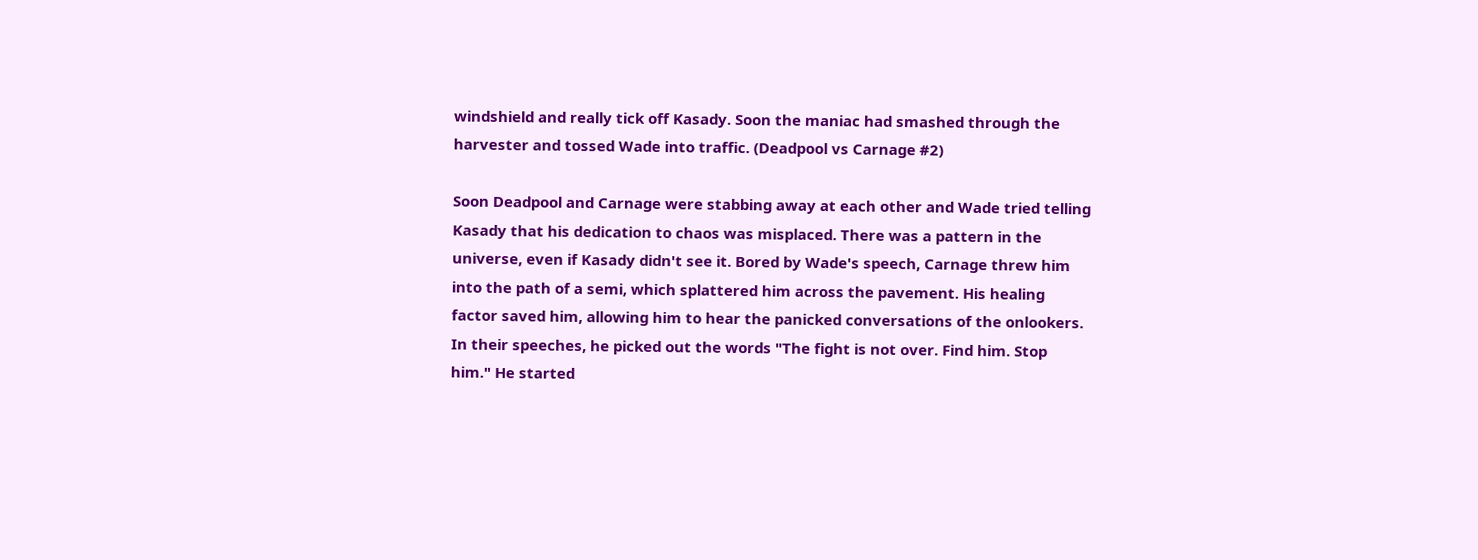windshield and really tick off Kasady. Soon the maniac had smashed through the harvester and tossed Wade into traffic. (Deadpool vs Carnage #2)

Soon Deadpool and Carnage were stabbing away at each other and Wade tried telling Kasady that his dedication to chaos was misplaced. There was a pattern in the universe, even if Kasady didn't see it. Bored by Wade's speech, Carnage threw him into the path of a semi, which splattered him across the pavement. His healing factor saved him, allowing him to hear the panicked conversations of the onlookers. In their speeches, he picked out the words "The fight is not over. Find him. Stop him." He started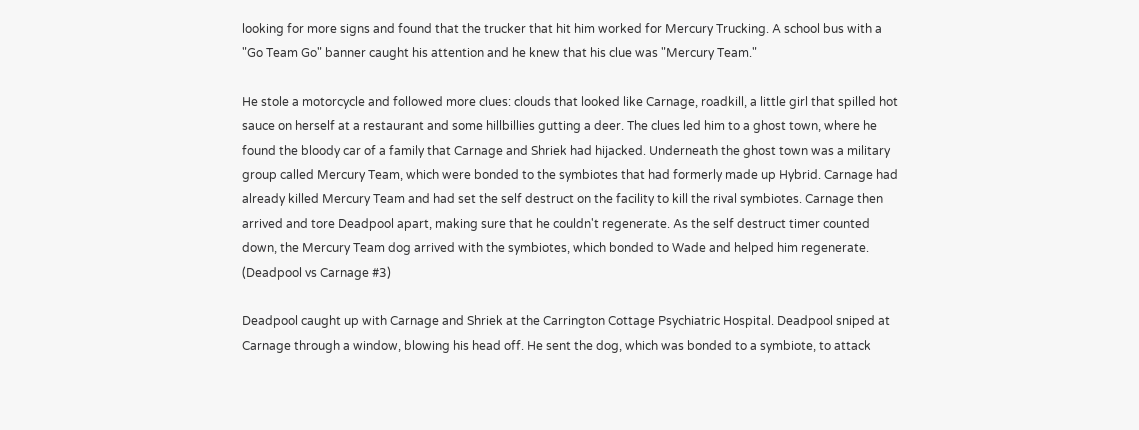looking for more signs and found that the trucker that hit him worked for Mercury Trucking. A school bus with a "Go Team Go" banner caught his attention and he knew that his clue was "Mercury Team."

He stole a motorcycle and followed more clues: clouds that looked like Carnage, roadkill, a little girl that spilled hot sauce on herself at a restaurant and some hillbillies gutting a deer. The clues led him to a ghost town, where he found the bloody car of a family that Carnage and Shriek had hijacked. Underneath the ghost town was a military group called Mercury Team, which were bonded to the symbiotes that had formerly made up Hybrid. Carnage had already killed Mercury Team and had set the self destruct on the facility to kill the rival symbiotes. Carnage then arrived and tore Deadpool apart, making sure that he couldn't regenerate. As the self destruct timer counted down, the Mercury Team dog arrived with the symbiotes, which bonded to Wade and helped him regenerate. (Deadpool vs Carnage #3)

Deadpool caught up with Carnage and Shriek at the Carrington Cottage Psychiatric Hospital. Deadpool sniped at Carnage through a window, blowing his head off. He sent the dog, which was bonded to a symbiote, to attack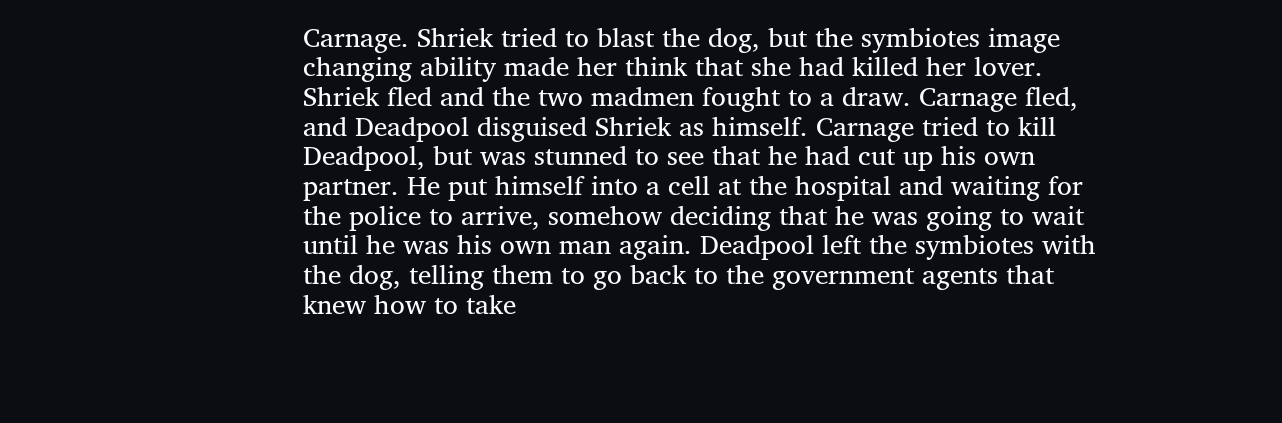Carnage. Shriek tried to blast the dog, but the symbiotes image changing ability made her think that she had killed her lover. Shriek fled and the two madmen fought to a draw. Carnage fled, and Deadpool disguised Shriek as himself. Carnage tried to kill Deadpool, but was stunned to see that he had cut up his own partner. He put himself into a cell at the hospital and waiting for the police to arrive, somehow deciding that he was going to wait until he was his own man again. Deadpool left the symbiotes with the dog, telling them to go back to the government agents that knew how to take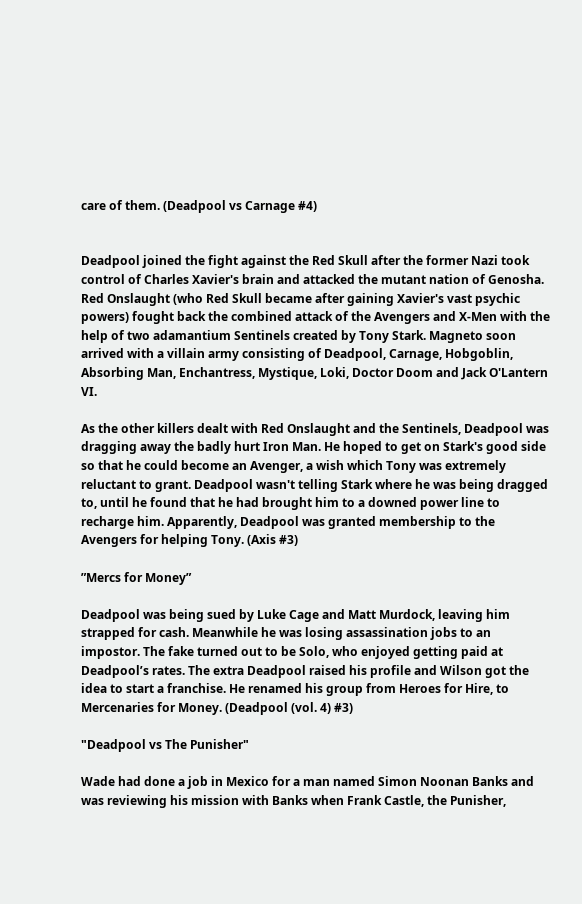care of them. (Deadpool vs Carnage #4)


Deadpool joined the fight against the Red Skull after the former Nazi took control of Charles Xavier's brain and attacked the mutant nation of Genosha. Red Onslaught (who Red Skull became after gaining Xavier's vast psychic powers) fought back the combined attack of the Avengers and X-Men with the help of two adamantium Sentinels created by Tony Stark. Magneto soon arrived with a villain army consisting of Deadpool, Carnage, Hobgoblin, Absorbing Man, Enchantress, Mystique, Loki, Doctor Doom and Jack O'Lantern VI.

As the other killers dealt with Red Onslaught and the Sentinels, Deadpool was dragging away the badly hurt Iron Man. He hoped to get on Stark's good side so that he could become an Avenger, a wish which Tony was extremely reluctant to grant. Deadpool wasn't telling Stark where he was being dragged to, until he found that he had brought him to a downed power line to recharge him. Apparently, Deadpool was granted membership to the Avengers for helping Tony. (Axis #3)

”Mercs for Money”

Deadpool was being sued by Luke Cage and Matt Murdock, leaving him strapped for cash. Meanwhile he was losing assassination jobs to an impostor. The fake turned out to be Solo, who enjoyed getting paid at Deadpool’s rates. The extra Deadpool raised his profile and Wilson got the idea to start a franchise. He renamed his group from Heroes for Hire, to Mercenaries for Money. (Deadpool (vol. 4) #3)

"Deadpool vs The Punisher"

Wade had done a job in Mexico for a man named Simon Noonan Banks and was reviewing his mission with Banks when Frank Castle, the Punisher,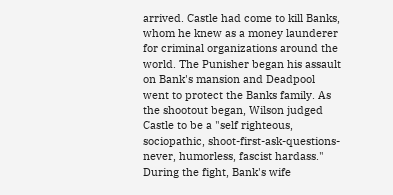arrived. Castle had come to kill Banks, whom he knew as a money launderer for criminal organizations around the world. The Punisher began his assault on Bank's mansion and Deadpool went to protect the Banks family. As the shootout began, Wilson judged Castle to be a "self righteous, sociopathic, shoot-first-ask-questions-never, humorless, fascist hardass." During the fight, Bank's wife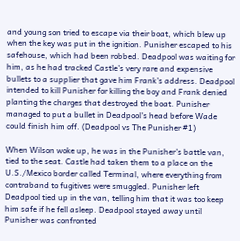and young son tried to escape via their boat, which blew up when the key was put in the ignition. Punisher escaped to his safehouse, which had been robbed. Deadpool was waiting for him, as he had tracked Castle's very rare and expensive bullets to a supplier that gave him Frank's address. Deadpool intended to kill Punisher for killing the boy and Frank denied planting the charges that destroyed the boat. Punisher managed to put a bullet in Deadpool's head before Wade could finish him off. (Deadpool vs The Punisher #1)

When Wilson woke up, he was in the Punisher's battle van, tied to the seat. Castle had taken them to a place on the U.S./Mexico border called Terminal, where everything from contraband to fugitives were smuggled. Punisher left Deadpool tied up in the van, telling him that it was too keep him safe if he fell asleep. Deadpool stayed away until Punisher was confronted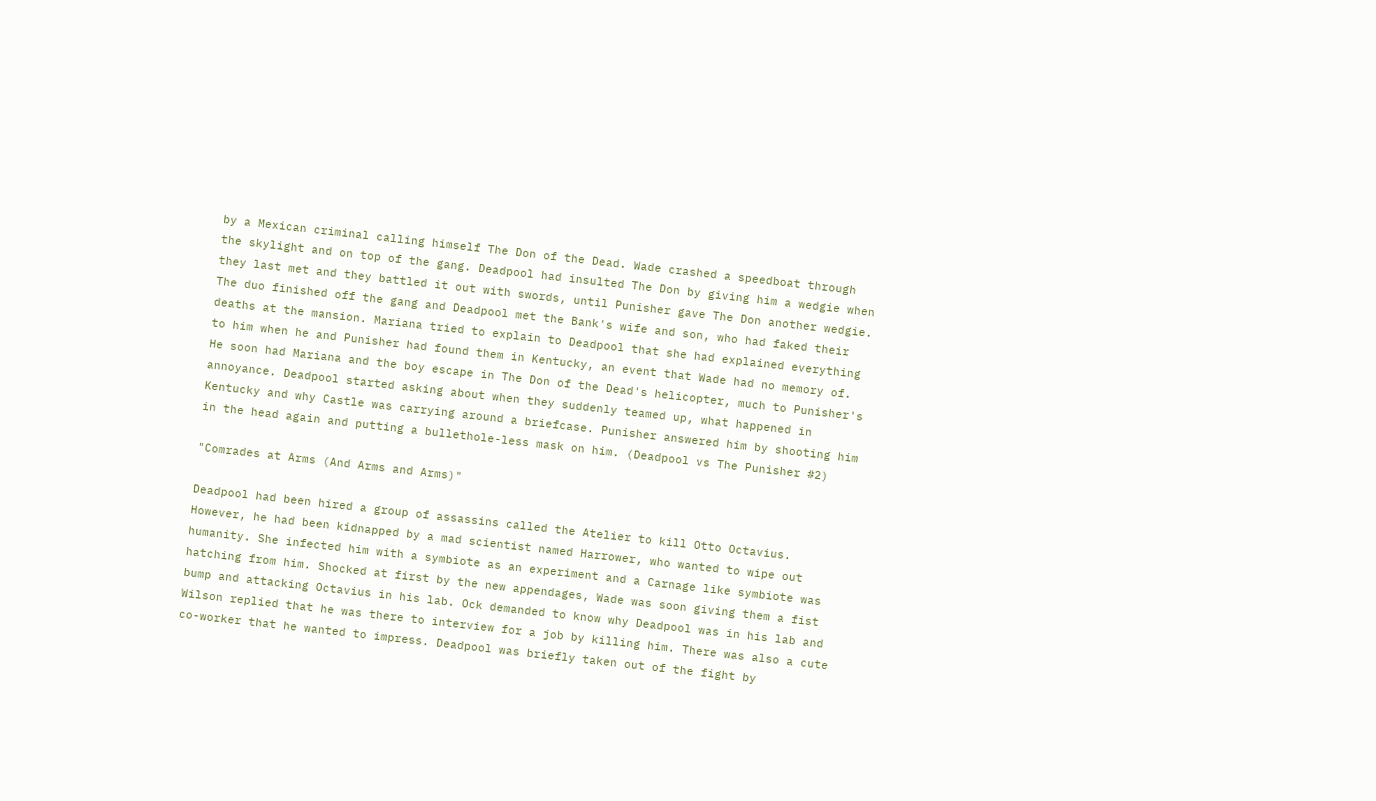by a Mexican criminal calling himself The Don of the Dead. Wade crashed a speedboat through the skylight and on top of the gang. Deadpool had insulted The Don by giving him a wedgie when they last met and they battled it out with swords, until Punisher gave The Don another wedgie. The duo finished off the gang and Deadpool met the Bank's wife and son, who had faked their deaths at the mansion. Mariana tried to explain to Deadpool that she had explained everything to him when he and Punisher had found them in Kentucky, an event that Wade had no memory of. He soon had Mariana and the boy escape in The Don of the Dead's helicopter, much to Punisher's annoyance. Deadpool started asking about when they suddenly teamed up, what happened in Kentucky and why Castle was carrying around a briefcase. Punisher answered him by shooting him in the head again and putting a bullethole-less mask on him. (Deadpool vs The Punisher #2)

"Comrades at Arms (And Arms and Arms)"

Deadpool had been hired a group of assassins called the Atelier to kill Otto Octavius. However, he had been kidnapped by a mad scientist named Harrower, who wanted to wipe out humanity. She infected him with a symbiote as an experiment and a Carnage like symbiote was hatching from him. Shocked at first by the new appendages, Wade was soon giving them a fist bump and attacking Octavius in his lab. Ock demanded to know why Deadpool was in his lab and Wilson replied that he was there to interview for a job by killing him. There was also a cute co-worker that he wanted to impress. Deadpool was briefly taken out of the fight by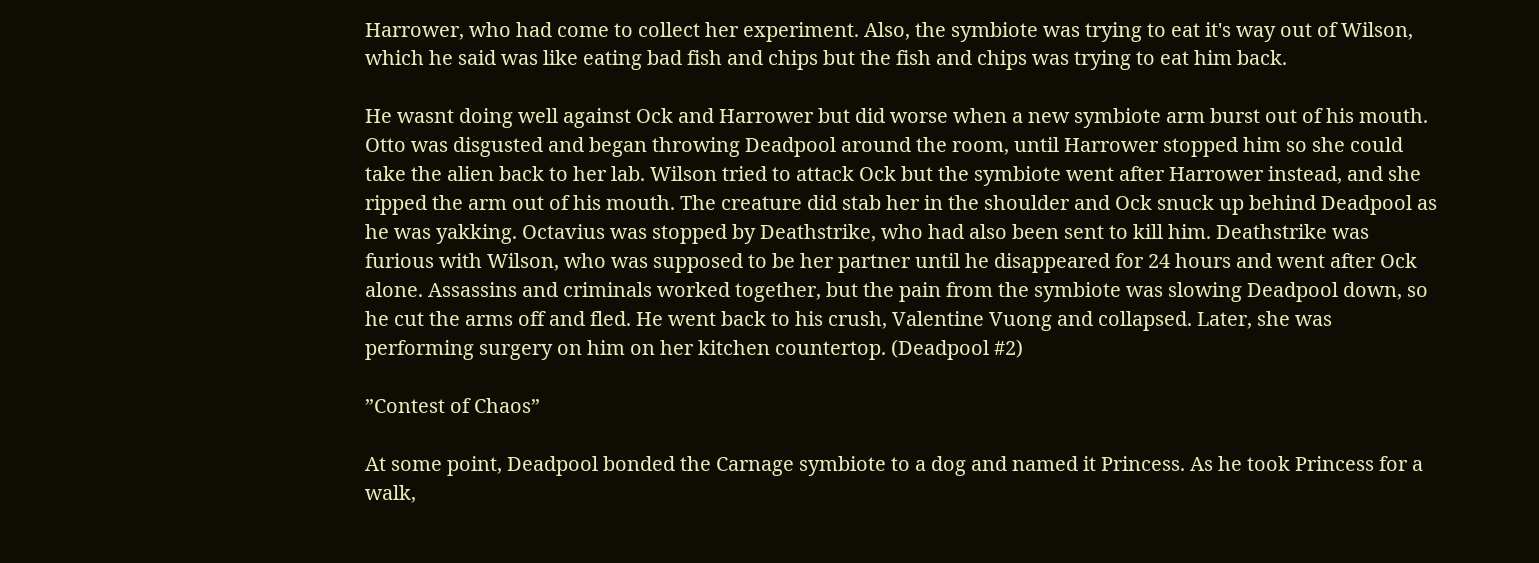Harrower, who had come to collect her experiment. Also, the symbiote was trying to eat it's way out of Wilson, which he said was like eating bad fish and chips but the fish and chips was trying to eat him back.

He wasnt doing well against Ock and Harrower but did worse when a new symbiote arm burst out of his mouth. Otto was disgusted and began throwing Deadpool around the room, until Harrower stopped him so she could take the alien back to her lab. Wilson tried to attack Ock but the symbiote went after Harrower instead, and she ripped the arm out of his mouth. The creature did stab her in the shoulder and Ock snuck up behind Deadpool as he was yakking. Octavius was stopped by Deathstrike, who had also been sent to kill him. Deathstrike was furious with Wilson, who was supposed to be her partner until he disappeared for 24 hours and went after Ock alone. Assassins and criminals worked together, but the pain from the symbiote was slowing Deadpool down, so he cut the arms off and fled. He went back to his crush, Valentine Vuong and collapsed. Later, she was performing surgery on him on her kitchen countertop. (Deadpool #2)

”Contest of Chaos”

At some point, Deadpool bonded the Carnage symbiote to a dog and named it Princess. As he took Princess for a walk,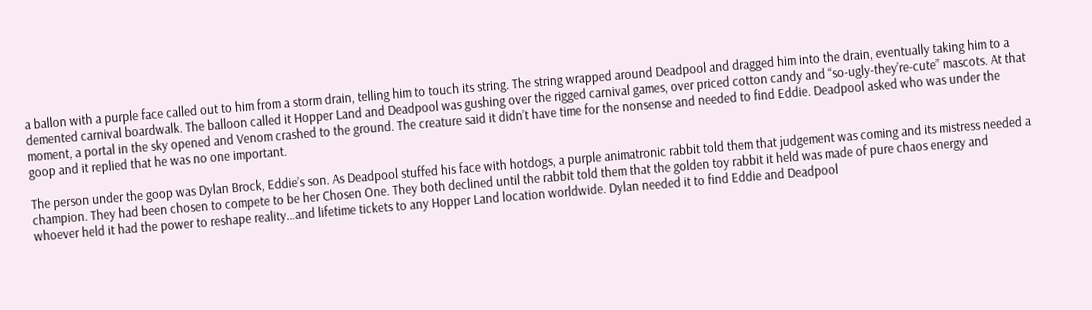a ballon with a purple face called out to him from a storm drain, telling him to touch its string. The string wrapped around Deadpool and dragged him into the drain, eventually taking him to a demented carnival boardwalk. The balloon called it Hopper Land and Deadpool was gushing over the rigged carnival games, over priced cotton candy and “so-ugly-they’re-cute” mascots. At that moment, a portal in the sky opened and Venom crashed to the ground. The creature said it didn’t have time for the nonsense and needed to find Eddie. Deadpool asked who was under the goop and it replied that he was no one important.

The person under the goop was Dylan Brock, Eddie’s son. As Deadpool stuffed his face with hotdogs, a purple animatronic rabbit told them that judgement was coming and its mistress needed a champion. They had been chosen to compete to be her Chosen One. They both declined until the rabbit told them that the golden toy rabbit it held was made of pure chaos energy and whoever held it had the power to reshape reality…and lifetime tickets to any Hopper Land location worldwide. Dylan needed it to find Eddie and Deadpool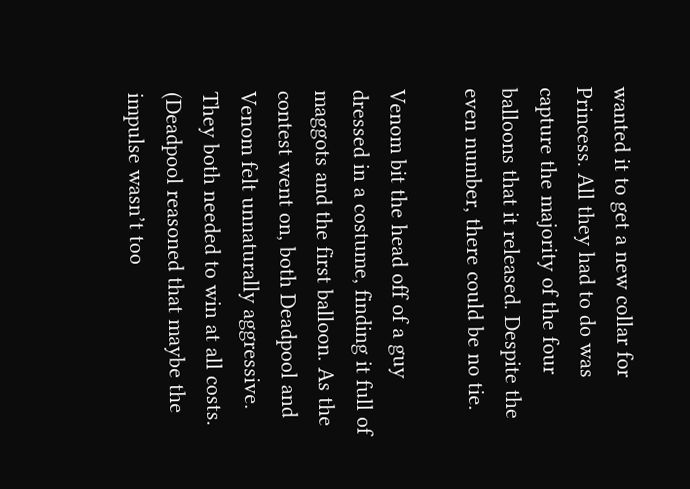wanted it to get a new collar for Princess. All they had to do was capture the majority of the four balloons that it released. Despite the even number, there could be no tie.

Venom bit the head off of a guy dressed in a costume, finding it full of maggots and the first balloon. As the contest went on, both Deadpool and Venom felt unnaturally aggressive. They both needed to win at all costs. (Deadpool reasoned that maybe the impulse wasn’t too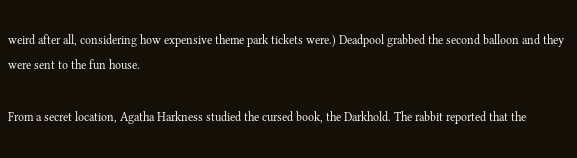weird after all, considering how expensive theme park tickets were.) Deadpool grabbed the second balloon and they were sent to the fun house.

From a secret location, Agatha Harkness studied the cursed book, the Darkhold. The rabbit reported that the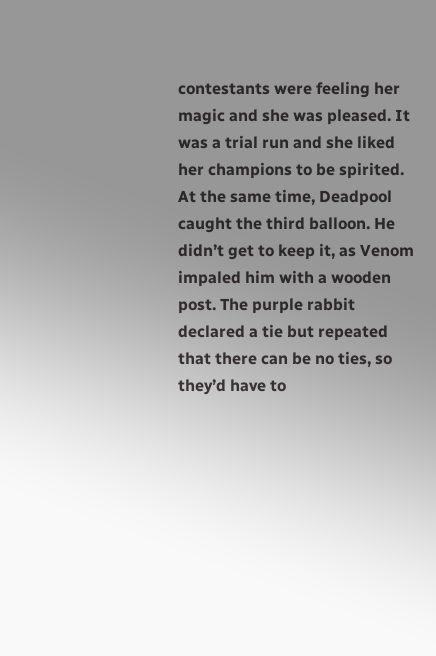contestants were feeling her magic and she was pleased. It was a trial run and she liked her champions to be spirited. At the same time, Deadpool caught the third balloon. He didn’t get to keep it, as Venom impaled him with a wooden post. The purple rabbit declared a tie but repeated that there can be no ties, so they’d have to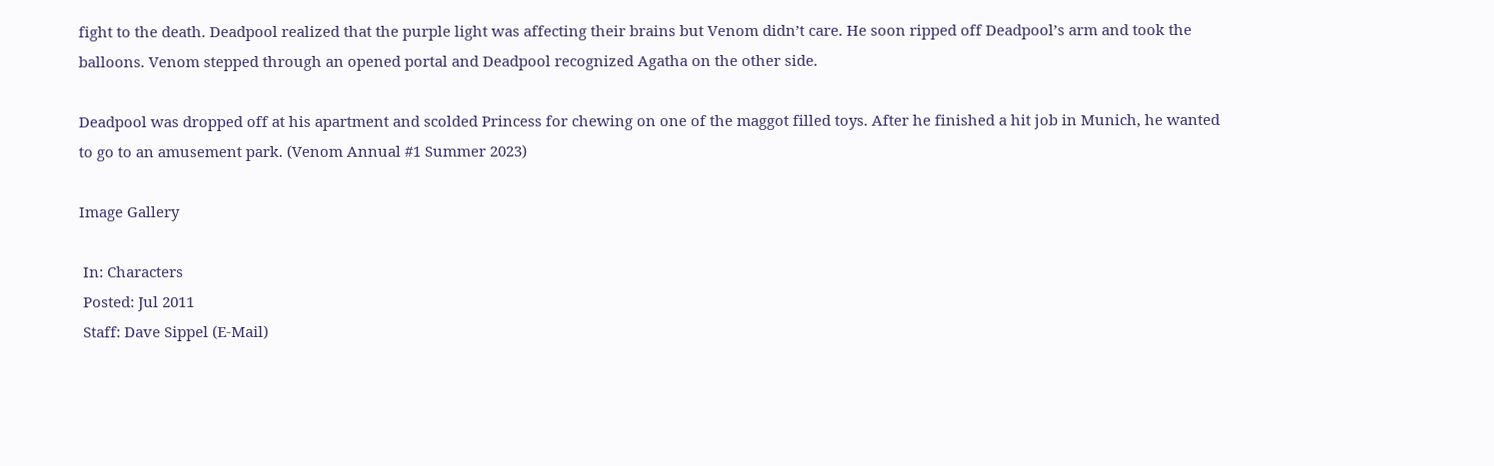fight to the death. Deadpool realized that the purple light was affecting their brains but Venom didn’t care. He soon ripped off Deadpool’s arm and took the balloons. Venom stepped through an opened portal and Deadpool recognized Agatha on the other side.

Deadpool was dropped off at his apartment and scolded Princess for chewing on one of the maggot filled toys. After he finished a hit job in Munich, he wanted to go to an amusement park. (Venom Annual #1 Summer 2023)

Image Gallery

 In: Characters
 Posted: Jul 2011
 Staff: Dave Sippel (E-Mail)